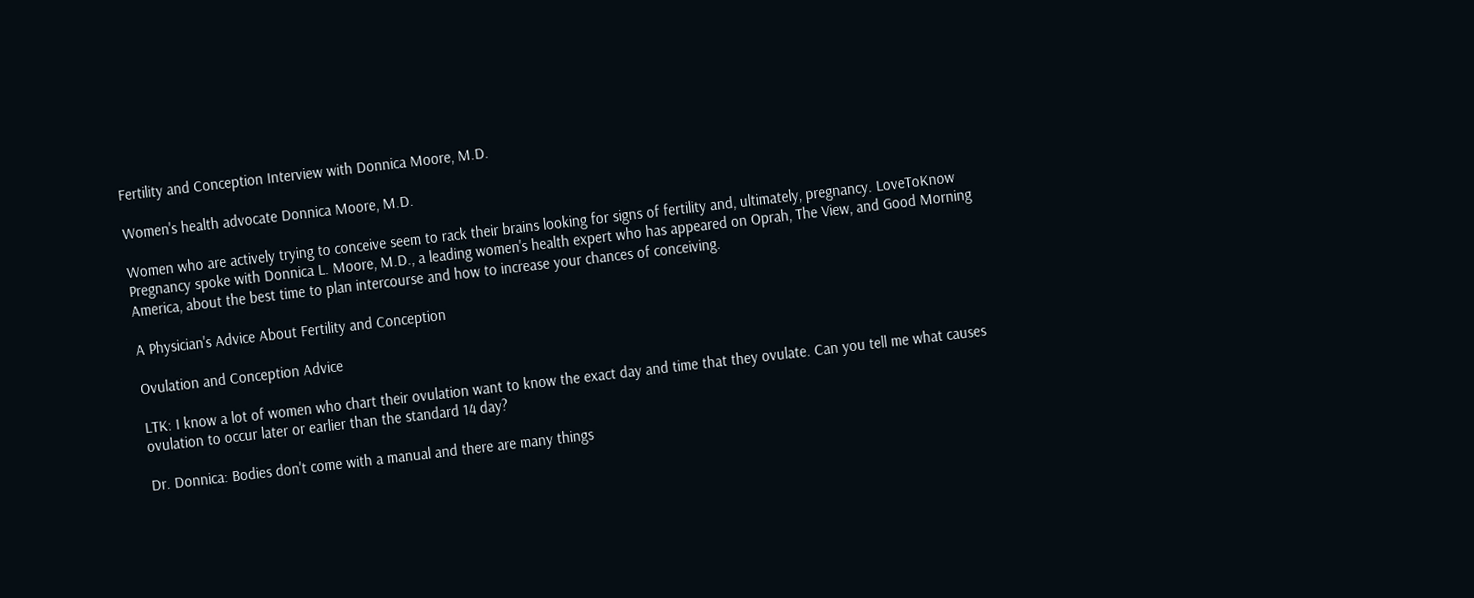Fertility and Conception Interview with Donnica Moore, M.D.

Women's health advocate Donnica Moore, M.D.

Women who are actively trying to conceive seem to rack their brains looking for signs of fertility and, ultimately, pregnancy. LoveToKnow Pregnancy spoke with Donnica L. Moore, M.D., a leading women's health expert who has appeared on Oprah, The View, and Good Morning America, about the best time to plan intercourse and how to increase your chances of conceiving.

A Physician's Advice About Fertility and Conception

Ovulation and Conception Advice

LTK: I know a lot of women who chart their ovulation want to know the exact day and time that they ovulate. Can you tell me what causes ovulation to occur later or earlier than the standard 14 day?

Dr. Donnica: Bodies don't come with a manual and there are many things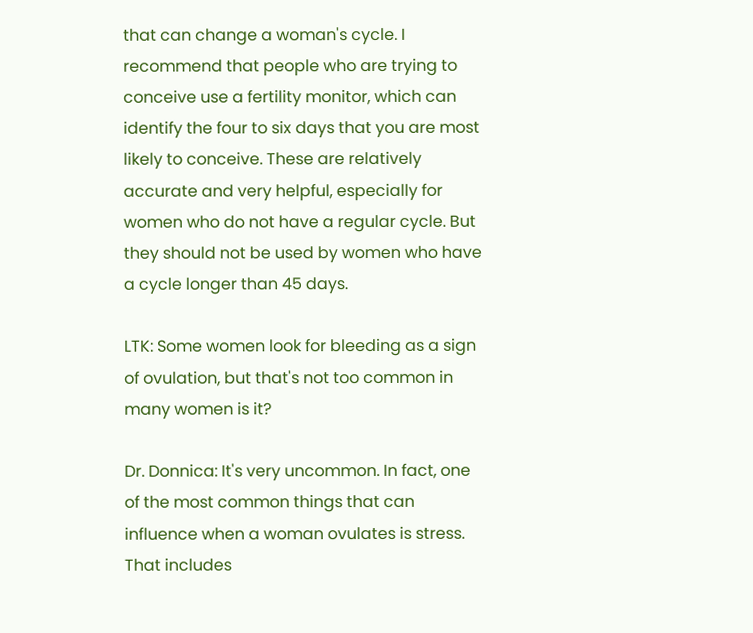that can change a woman's cycle. I recommend that people who are trying to conceive use a fertility monitor, which can identify the four to six days that you are most likely to conceive. These are relatively accurate and very helpful, especially for women who do not have a regular cycle. But they should not be used by women who have a cycle longer than 45 days.

LTK: Some women look for bleeding as a sign of ovulation, but that's not too common in many women is it?

Dr. Donnica: It's very uncommon. In fact, one of the most common things that can influence when a woman ovulates is stress. That includes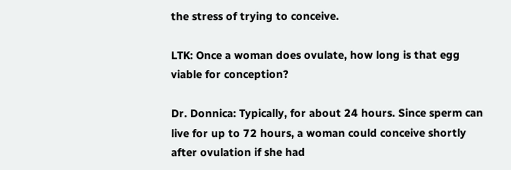the stress of trying to conceive.

LTK: Once a woman does ovulate, how long is that egg viable for conception?

Dr. Donnica: Typically, for about 24 hours. Since sperm can live for up to 72 hours, a woman could conceive shortly after ovulation if she had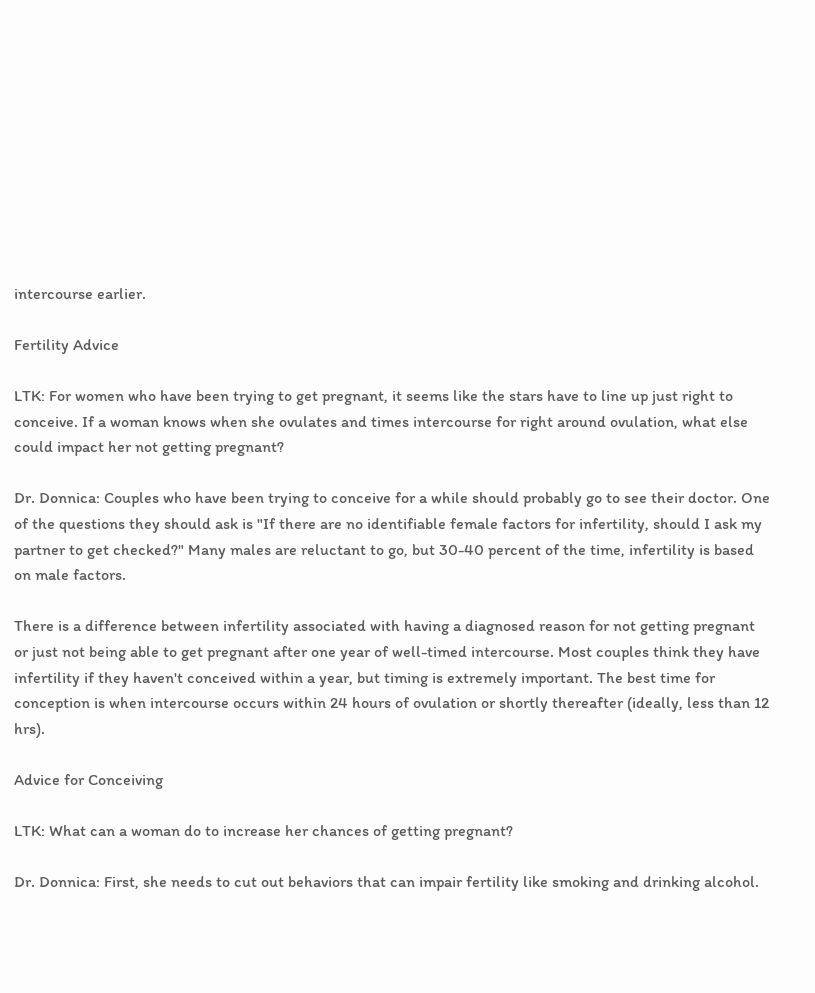intercourse earlier.

Fertility Advice

LTK: For women who have been trying to get pregnant, it seems like the stars have to line up just right to conceive. If a woman knows when she ovulates and times intercourse for right around ovulation, what else could impact her not getting pregnant?

Dr. Donnica: Couples who have been trying to conceive for a while should probably go to see their doctor. One of the questions they should ask is "If there are no identifiable female factors for infertility, should I ask my partner to get checked?" Many males are reluctant to go, but 30-40 percent of the time, infertility is based on male factors.

There is a difference between infertility associated with having a diagnosed reason for not getting pregnant or just not being able to get pregnant after one year of well-timed intercourse. Most couples think they have infertility if they haven't conceived within a year, but timing is extremely important. The best time for conception is when intercourse occurs within 24 hours of ovulation or shortly thereafter (ideally, less than 12 hrs).

Advice for Conceiving

LTK: What can a woman do to increase her chances of getting pregnant?

Dr. Donnica: First, she needs to cut out behaviors that can impair fertility like smoking and drinking alcohol.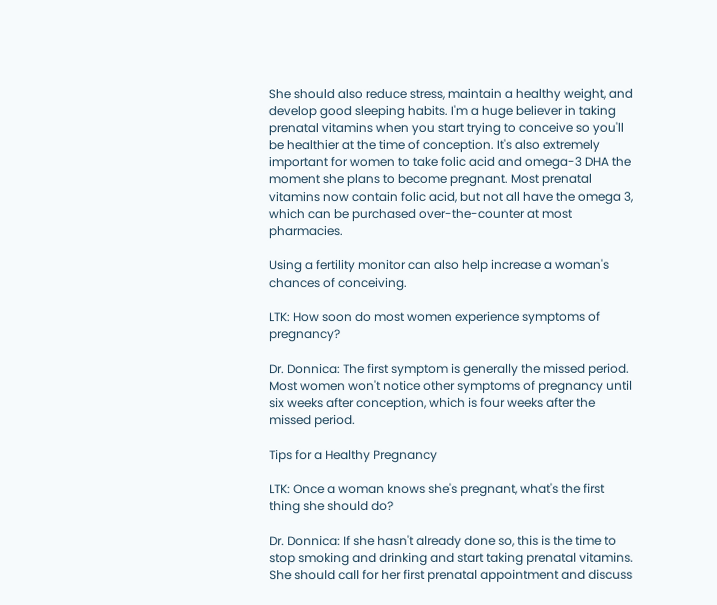She should also reduce stress, maintain a healthy weight, and develop good sleeping habits. I'm a huge believer in taking prenatal vitamins when you start trying to conceive so you'll be healthier at the time of conception. It's also extremely important for women to take folic acid and omega-3 DHA the moment she plans to become pregnant. Most prenatal vitamins now contain folic acid, but not all have the omega 3, which can be purchased over-the-counter at most pharmacies.

Using a fertility monitor can also help increase a woman's chances of conceiving.

LTK: How soon do most women experience symptoms of pregnancy?

Dr. Donnica: The first symptom is generally the missed period. Most women won't notice other symptoms of pregnancy until six weeks after conception, which is four weeks after the missed period.

Tips for a Healthy Pregnancy

LTK: Once a woman knows she's pregnant, what's the first thing she should do?

Dr. Donnica: If she hasn't already done so, this is the time to stop smoking and drinking and start taking prenatal vitamins. She should call for her first prenatal appointment and discuss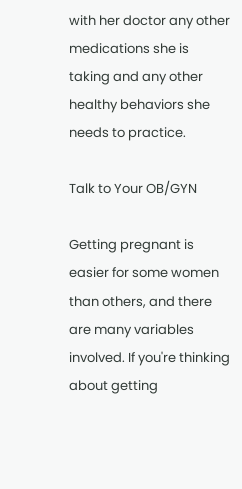with her doctor any other medications she is taking and any other healthy behaviors she needs to practice.

Talk to Your OB/GYN

Getting pregnant is easier for some women than others, and there are many variables involved. If you're thinking about getting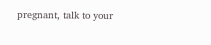pregnant, talk to your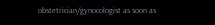obstetrician/gynocologist as soon as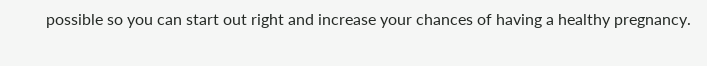possible so you can start out right and increase your chances of having a healthy pregnancy.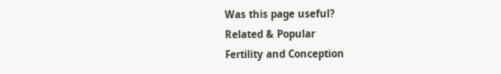Was this page useful?
Related & Popular
Fertility and Conception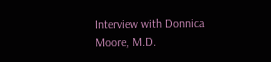Interview with Donnica Moore, M.D.